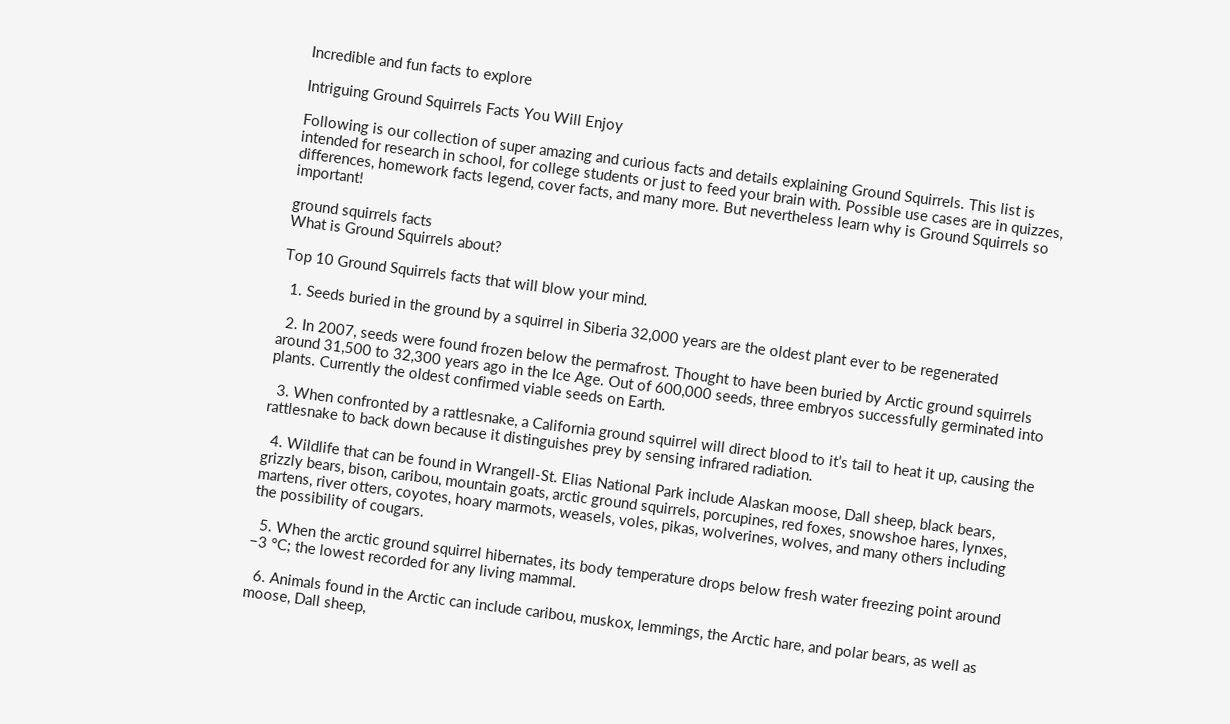Incredible and fun facts to explore

Intriguing Ground Squirrels Facts You Will Enjoy

Following is our collection of super amazing and curious facts and details explaining Ground Squirrels. This list is intended for research in school, for college students or just to feed your brain with. Possible use cases are in quizzes, differences, homework facts legend, cover facts, and many more. But nevertheless learn why is Ground Squirrels so important!

ground squirrels facts
What is Ground Squirrels about?

Top 10 Ground Squirrels facts that will blow your mind.

  1. Seeds buried in the ground by a squirrel in Siberia 32,000 years are the oldest plant ever to be regenerated

  2. In 2007, seeds were found frozen below the permafrost. Thought to have been buried by Arctic ground squirrels around 31,500 to 32,300 years ago in the Ice Age. Out of 600,000 seeds, three embryos successfully germinated into plants. Currently the oldest confirmed viable seeds on Earth.

  3. When confronted by a rattlesnake, a California ground squirrel will direct blood to it’s tail to heat it up, causing the rattlesnake to back down because it distinguishes prey by sensing infrared radiation.

  4. Wildlife that can be found in Wrangell-St. Elias National Park include Alaskan moose, Dall sheep, black bears, grizzly bears, bison, caribou, mountain goats, arctic ground squirrels, porcupines, red foxes, snowshoe hares, lynxes, martens, river otters, coyotes, hoary marmots, weasels, voles, pikas, wolverines, wolves, and many others including the possibility of cougars.

  5. When the arctic ground squirrel hibernates, its body temperature drops below fresh water freezing point around −3 °C; the lowest recorded for any living mammal.

  6. Animals found in the Arctic can include caribou, muskox, lemmings, the Arctic hare, and polar bears, as well as moose, Dall sheep,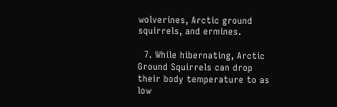wolverines, Arctic ground squirrels, and ermines.

  7. While hibernating, Arctic Ground Squirrels can drop their body temperature to as low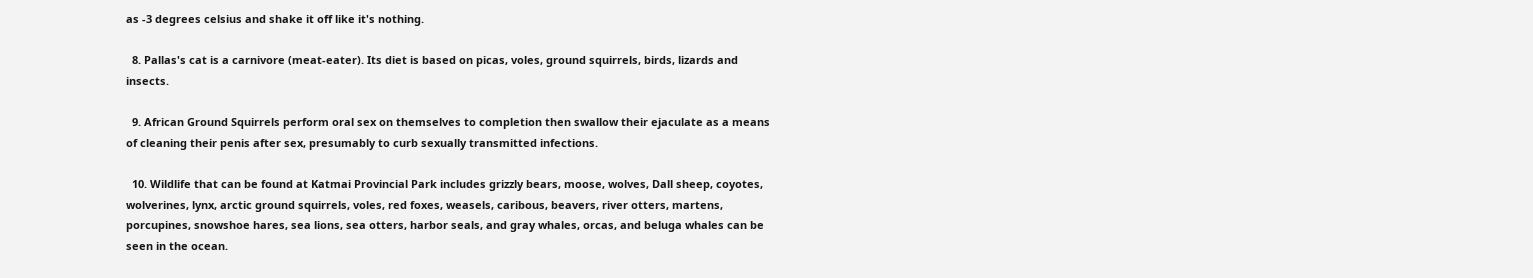as -3 degrees celsius and shake it off like it's nothing.

  8. Pallas's cat is a carnivore (meat-eater). Its diet is based on picas, voles, ground squirrels, birds, lizards and insects.

  9. African Ground Squirrels perform oral sex on themselves to completion then swallow their ejaculate as a means of cleaning their penis after sex, presumably to curb sexually transmitted infections.

  10. Wildlife that can be found at Katmai Provincial Park includes grizzly bears, moose, wolves, Dall sheep, coyotes, wolverines, lynx, arctic ground squirrels, voles, red foxes, weasels, caribous, beavers, river otters, martens, porcupines, snowshoe hares, sea lions, sea otters, harbor seals, and gray whales, orcas, and beluga whales can be seen in the ocean.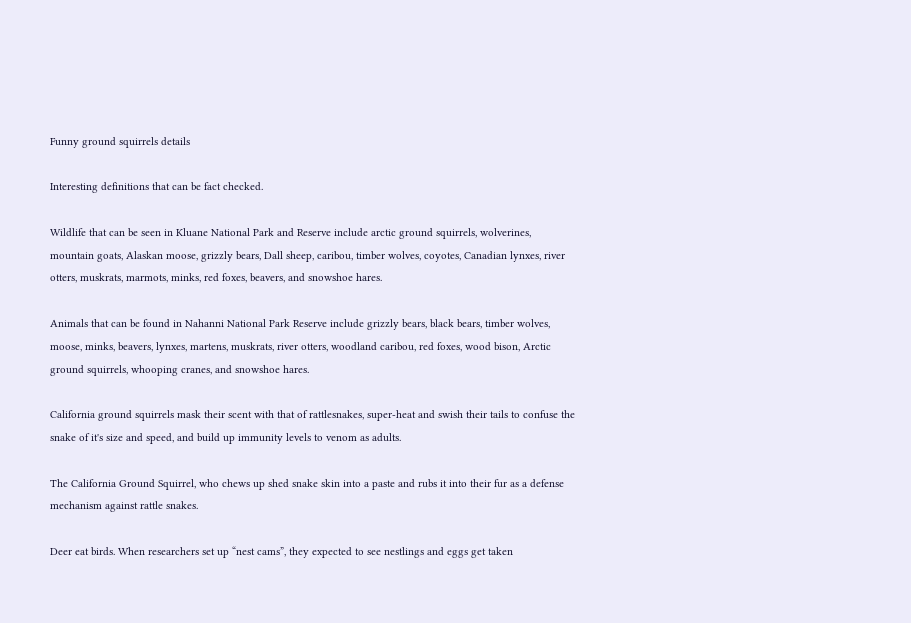Funny ground squirrels details

Interesting definitions that can be fact checked.

Wildlife that can be seen in Kluane National Park and Reserve include arctic ground squirrels, wolverines, mountain goats, Alaskan moose, grizzly bears, Dall sheep, caribou, timber wolves, coyotes, Canadian lynxes, river otters, muskrats, marmots, minks, red foxes, beavers, and snowshoe hares.

Animals that can be found in Nahanni National Park Reserve include grizzly bears, black bears, timber wolves, moose, minks, beavers, lynxes, martens, muskrats, river otters, woodland caribou, red foxes, wood bison, Arctic ground squirrels, whooping cranes, and snowshoe hares.

California ground squirrels mask their scent with that of rattlesnakes, super-heat and swish their tails to confuse the snake of it's size and speed, and build up immunity levels to venom as adults.

The California Ground Squirrel, who chews up shed snake skin into a paste and rubs it into their fur as a defense mechanism against rattle snakes.

Deer eat birds. When researchers set up “nest cams”, they expected to see nestlings and eggs get taken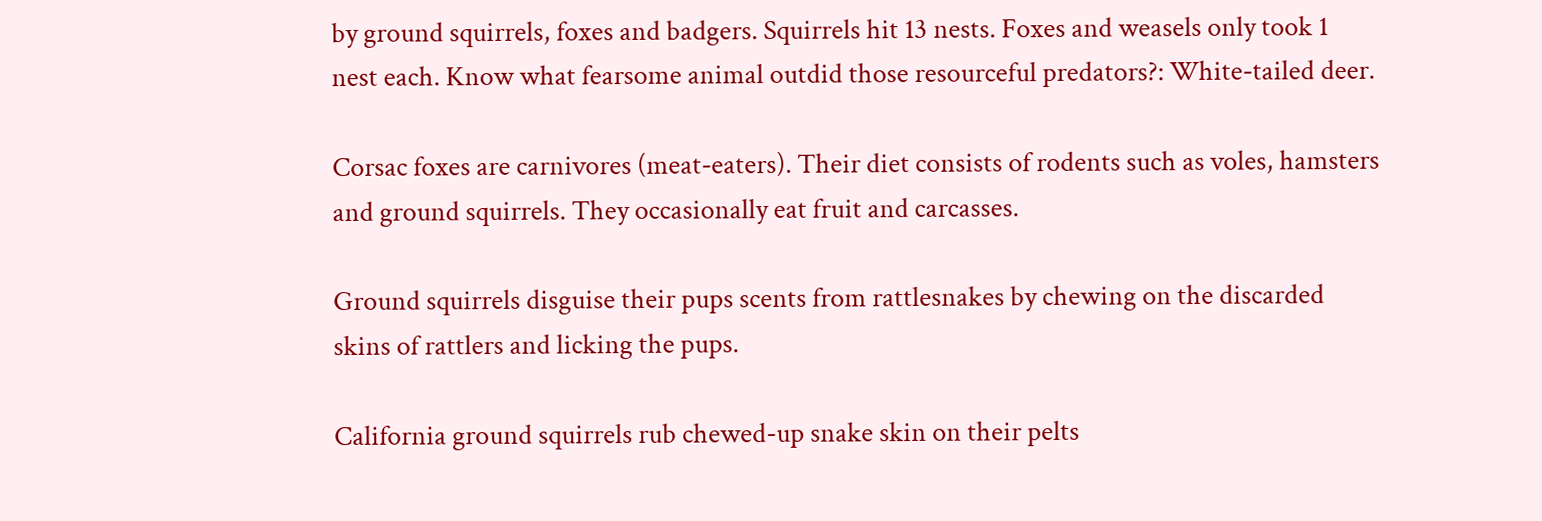by ground squirrels, foxes and badgers. Squirrels hit 13 nests. Foxes and weasels only took 1 nest each. Know what fearsome animal outdid those resourceful predators?: White-tailed deer.

Corsac foxes are carnivores (meat-eaters). Their diet consists of rodents such as voles, hamsters and ground squirrels. They occasionally eat fruit and carcasses.

Ground squirrels disguise their pups scents from rattlesnakes by chewing on the discarded skins of rattlers and licking the pups.

California ground squirrels rub chewed-up snake skin on their pelts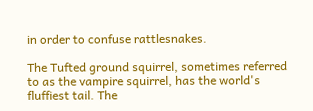in order to confuse rattlesnakes.

The Tufted ground squirrel, sometimes referred to as the vampire squirrel, has the world's fluffiest tail. The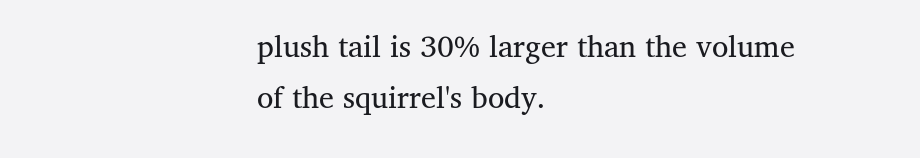plush tail is 30% larger than the volume of the squirrel's body.